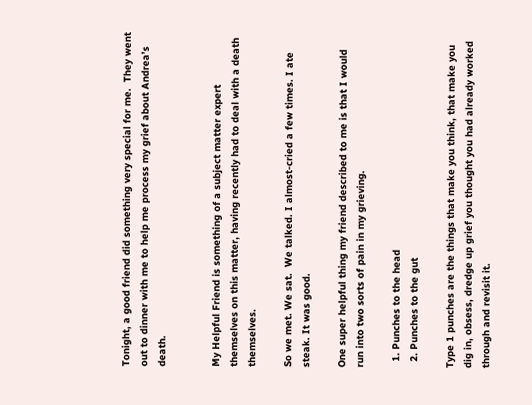Tonight, a good friend did something very special for me.  They went out to dinner with me to help me process my grief about Andrea’s death.


My Helpful Friend is something of a subject matter expert themselves on this matter, having recently had to deal with a death themselves.

So we met. We sat.  We talked. I almost-cried a few times. I ate steak. It was good.

One super helpful thing my friend described to me is that I would run into two sorts of pain in my grieving.

  1. Punches to the head
  2. Punches to the gut

Type 1 punches are the things that make you think, that make you dig in, obsess, dredge up grief you thought you had already worked through and revisit it.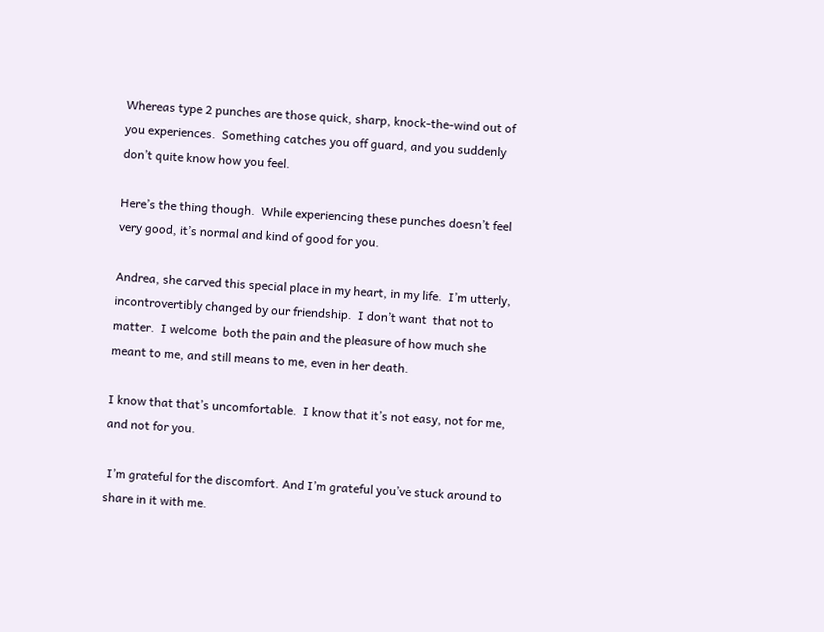Whereas type 2 punches are those quick, sharp, knock-the-wind out of you experiences.  Something catches you off guard, and you suddenly don’t quite know how you feel.

Here’s the thing though.  While experiencing these punches doesn’t feel very good, it’s normal and kind of good for you.

Andrea, she carved this special place in my heart, in my life.  I’m utterly, incontrovertibly changed by our friendship.  I don’t want  that not to matter.  I welcome  both the pain and the pleasure of how much she meant to me, and still means to me, even in her death.

I know that that’s uncomfortable.  I know that it’s not easy, not for me, and not for you.

 I’m grateful for the discomfort. And I’m grateful you’ve stuck around to share in it with me.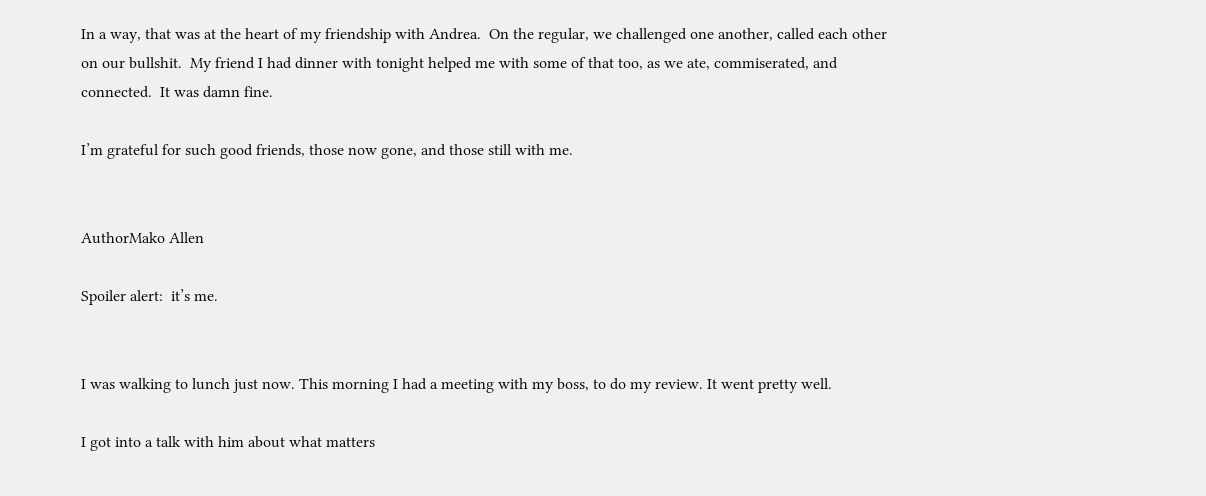In a way, that was at the heart of my friendship with Andrea.  On the regular, we challenged one another, called each other on our bullshit.  My friend I had dinner with tonight helped me with some of that too, as we ate, commiserated, and connected.  It was damn fine.

I’m grateful for such good friends, those now gone, and those still with me.


AuthorMako Allen

Spoiler alert:  it’s me.


I was walking to lunch just now. This morning I had a meeting with my boss, to do my review. It went pretty well.

I got into a talk with him about what matters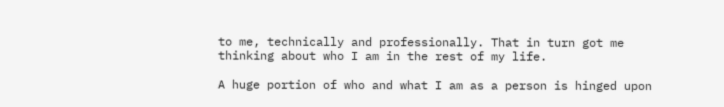to me, technically and professionally. That in turn got me thinking about who I am in the rest of my life.

A huge portion of who and what I am as a person is hinged upon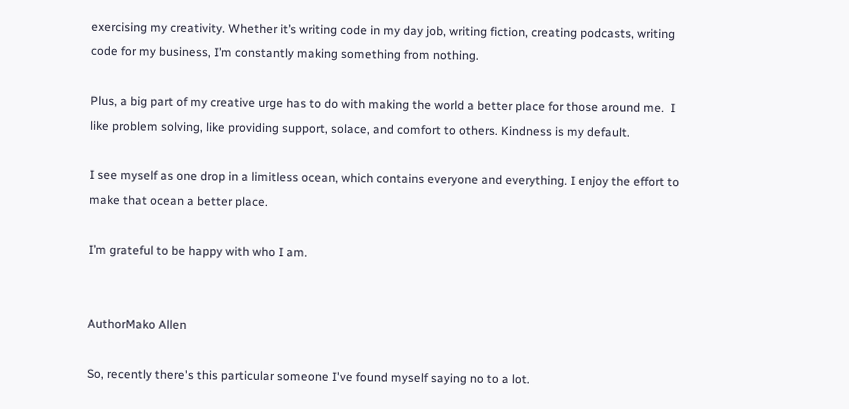exercising my creativity. Whether it’s writing code in my day job, writing fiction, creating podcasts, writing code for my business, I’m constantly making something from nothing.

Plus, a big part of my creative urge has to do with making the world a better place for those around me.  I like problem solving, like providing support, solace, and comfort to others. Kindness is my default.

I see myself as one drop in a limitless ocean, which contains everyone and everything. I enjoy the effort to  make that ocean a better place.

I’m grateful to be happy with who I am.


AuthorMako Allen

So, recently there's this particular someone I've found myself saying no to a lot.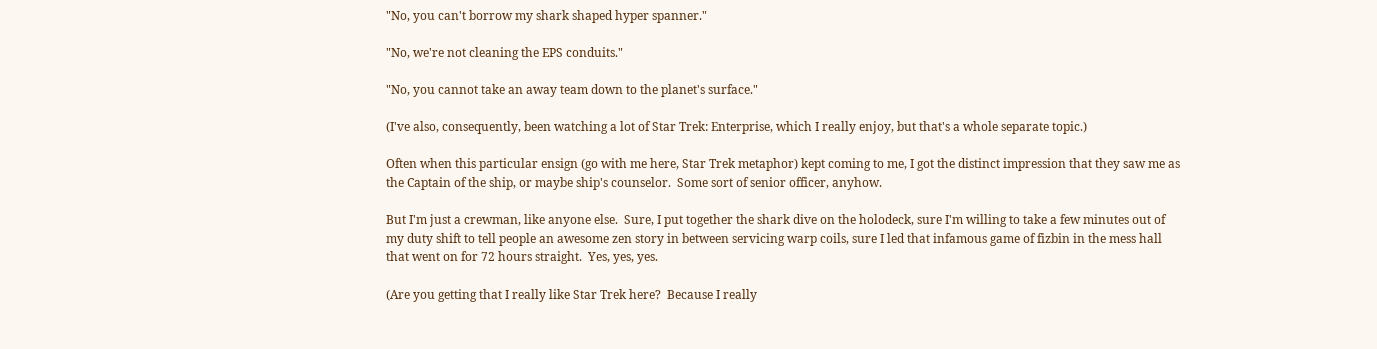"No, you can't borrow my shark shaped hyper spanner."

"No, we're not cleaning the EPS conduits."

"No, you cannot take an away team down to the planet's surface."

(I've also, consequently, been watching a lot of Star Trek: Enterprise, which I really enjoy, but that's a whole separate topic.)

Often when this particular ensign (go with me here, Star Trek metaphor) kept coming to me, I got the distinct impression that they saw me as the Captain of the ship, or maybe ship's counselor.  Some sort of senior officer, anyhow.

But I'm just a crewman, like anyone else.  Sure, I put together the shark dive on the holodeck, sure I'm willing to take a few minutes out of my duty shift to tell people an awesome zen story in between servicing warp coils, sure I led that infamous game of fizbin in the mess hall that went on for 72 hours straight.  Yes, yes, yes.

(Are you getting that I really like Star Trek here?  Because I really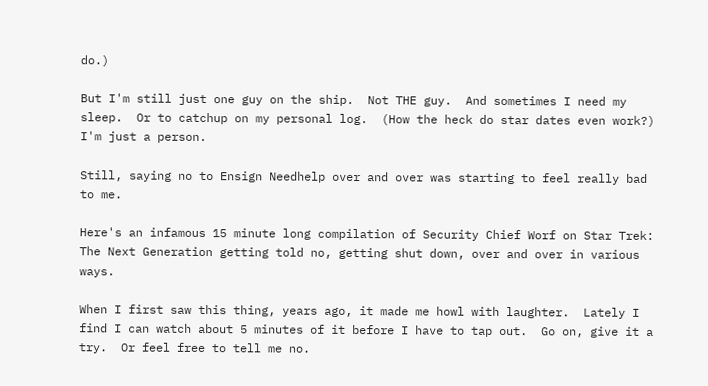do.)

But I'm still just one guy on the ship.  Not THE guy.  And sometimes I need my sleep.  Or to catchup on my personal log.  (How the heck do star dates even work?)  I'm just a person.

Still, saying no to Ensign Needhelp over and over was starting to feel really bad to me.

Here's an infamous 15 minute long compilation of Security Chief Worf on Star Trek: The Next Generation getting told no, getting shut down, over and over in various ways.

When I first saw this thing, years ago, it made me howl with laughter.  Lately I find I can watch about 5 minutes of it before I have to tap out.  Go on, give it a try.  Or feel free to tell me no.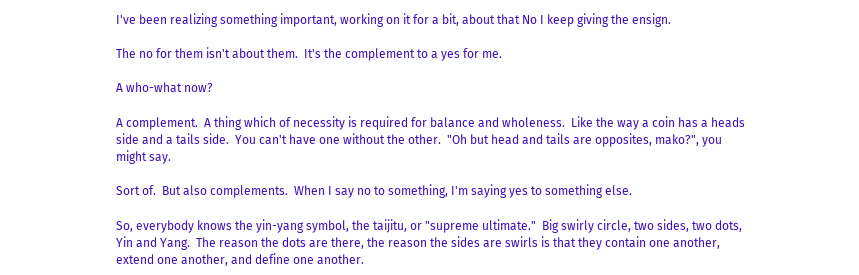I've been realizing something important, working on it for a bit, about that No I keep giving the ensign.

The no for them isn't about them.  It's the complement to a yes for me.

A who-what now?

A complement.  A thing which of necessity is required for balance and wholeness.  Like the way a coin has a heads side and a tails side.  You can't have one without the other.  "Oh but head and tails are opposites, mako?", you might say.

Sort of.  But also complements.  When I say no to something, I'm saying yes to something else.

So, everybody knows the yin-yang symbol, the taijitu, or "supreme ultimate."  Big swirly circle, two sides, two dots, Yin and Yang.  The reason the dots are there, the reason the sides are swirls is that they contain one another, extend one another, and define one another.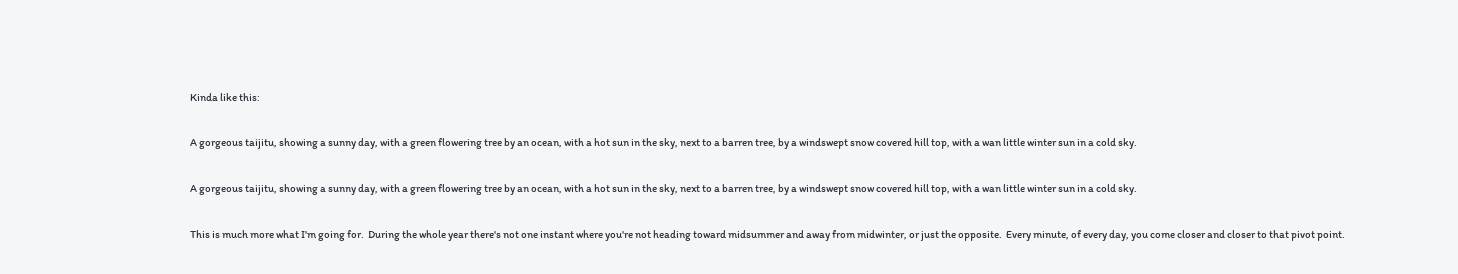Kinda like this:

A gorgeous taijitu, showing a sunny day, with a green flowering tree by an ocean, with a hot sun in the sky, next to a barren tree, by a windswept snow covered hill top, with a wan little winter sun in a cold sky.

A gorgeous taijitu, showing a sunny day, with a green flowering tree by an ocean, with a hot sun in the sky, next to a barren tree, by a windswept snow covered hill top, with a wan little winter sun in a cold sky.

This is much more what I'm going for.  During the whole year there's not one instant where you're not heading toward midsummer and away from midwinter, or just the opposite.  Every minute, of every day, you come closer and closer to that pivot point.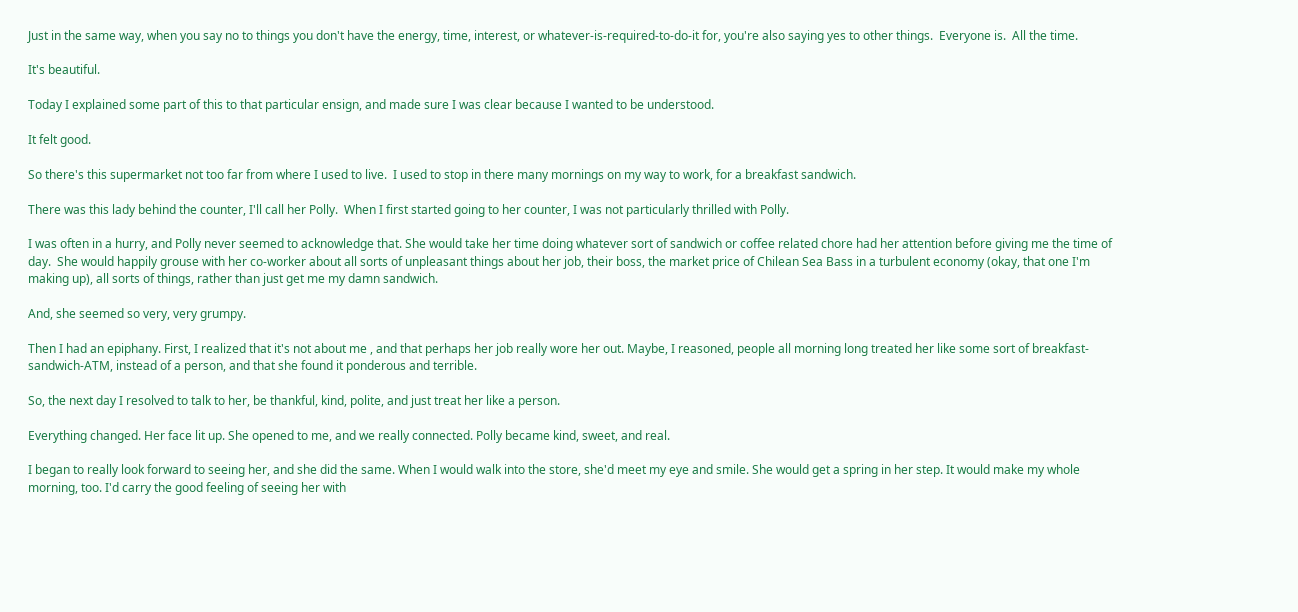Just in the same way, when you say no to things you don't have the energy, time, interest, or whatever-is-required-to-do-it for, you're also saying yes to other things.  Everyone is.  All the time.

It's beautiful.

Today I explained some part of this to that particular ensign, and made sure I was clear because I wanted to be understood.

It felt good.

So there's this supermarket not too far from where I used to live.  I used to stop in there many mornings on my way to work, for a breakfast sandwich.

There was this lady behind the counter, I'll call her Polly.  When I first started going to her counter, I was not particularly thrilled with Polly.

I was often in a hurry, and Polly never seemed to acknowledge that. She would take her time doing whatever sort of sandwich or coffee related chore had her attention before giving me the time of day.  She would happily grouse with her co-worker about all sorts of unpleasant things about her job, their boss, the market price of Chilean Sea Bass in a turbulent economy (okay, that one I'm making up), all sorts of things, rather than just get me my damn sandwich.

And, she seemed so very, very grumpy.

Then I had an epiphany. First, I realized that it's not about me , and that perhaps her job really wore her out. Maybe, I reasoned, people all morning long treated her like some sort of breakfast-sandwich-ATM, instead of a person, and that she found it ponderous and terrible.

So, the next day I resolved to talk to her, be thankful, kind, polite, and just treat her like a person.

Everything changed. Her face lit up. She opened to me, and we really connected. Polly became kind, sweet, and real.

I began to really look forward to seeing her, and she did the same. When I would walk into the store, she'd meet my eye and smile. She would get a spring in her step. It would make my whole morning, too. I'd carry the good feeling of seeing her with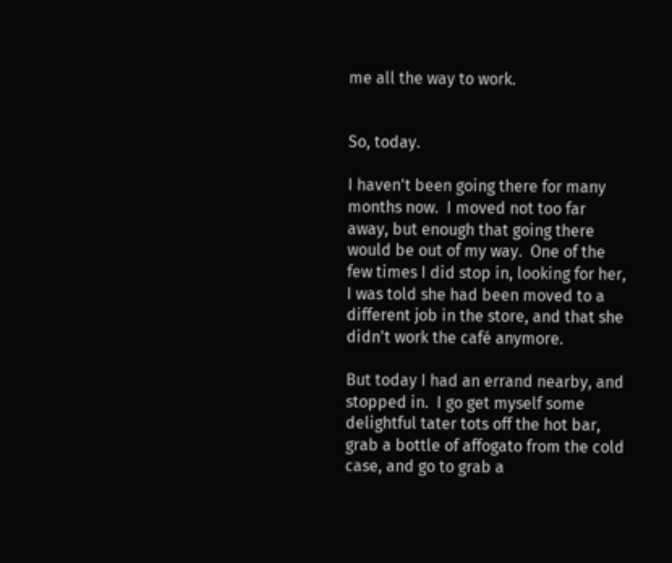me all the way to work.


So, today.

I haven't been going there for many months now.  I moved not too far away, but enough that going there would be out of my way.  One of the few times I did stop in, looking for her, I was told she had been moved to a different job in the store, and that she didn't work the café anymore.

But today I had an errand nearby, and stopped in.  I go get myself some delightful tater tots off the hot bar, grab a bottle of affogato from the cold case, and go to grab a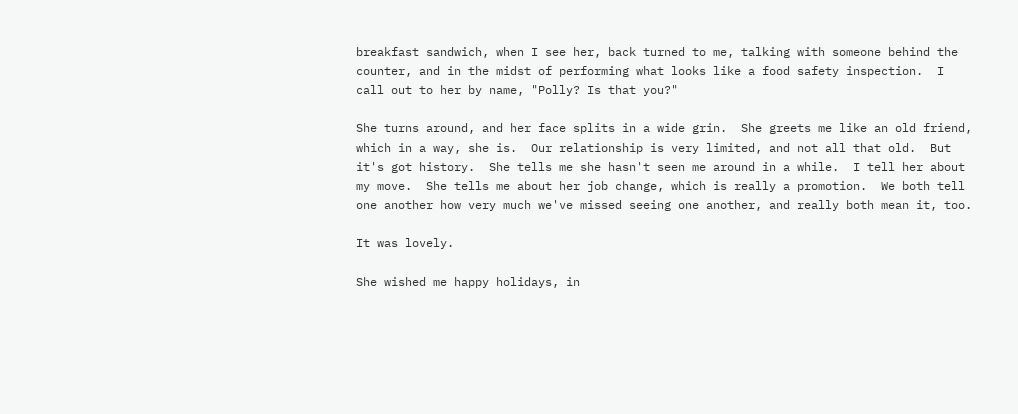breakfast sandwich, when I see her, back turned to me, talking with someone behind the counter, and in the midst of performing what looks like a food safety inspection.  I call out to her by name, "Polly? Is that you?"

She turns around, and her face splits in a wide grin.  She greets me like an old friend, which in a way, she is.  Our relationship is very limited, and not all that old.  But it's got history.  She tells me she hasn't seen me around in a while.  I tell her about my move.  She tells me about her job change, which is really a promotion.  We both tell one another how very much we've missed seeing one another, and really both mean it, too.

It was lovely.

She wished me happy holidays, in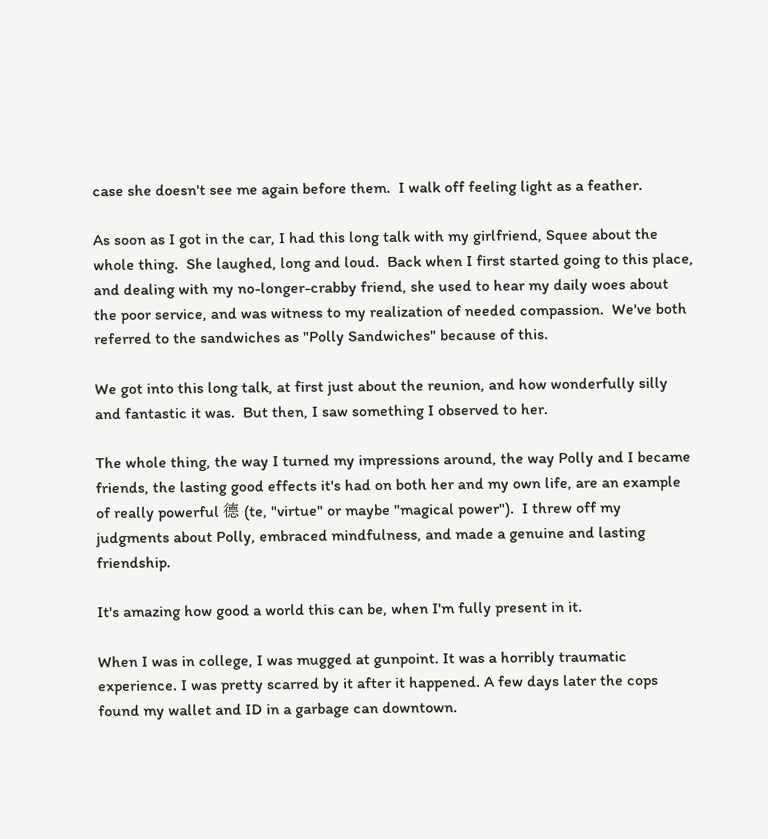case she doesn't see me again before them.  I walk off feeling light as a feather.

As soon as I got in the car, I had this long talk with my girlfriend, Squee about the whole thing.  She laughed, long and loud.  Back when I first started going to this place, and dealing with my no-longer-crabby friend, she used to hear my daily woes about the poor service, and was witness to my realization of needed compassion.  We've both referred to the sandwiches as "Polly Sandwiches" because of this.

We got into this long talk, at first just about the reunion, and how wonderfully silly and fantastic it was.  But then, I saw something I observed to her.

The whole thing, the way I turned my impressions around, the way Polly and I became friends, the lasting good effects it's had on both her and my own life, are an example of really powerful 德 (te, "virtue" or maybe "magical power").  I threw off my judgments about Polly, embraced mindfulness, and made a genuine and lasting friendship.

It's amazing how good a world this can be, when I'm fully present in it.

When I was in college, I was mugged at gunpoint. It was a horribly traumatic experience. I was pretty scarred by it after it happened. A few days later the cops found my wallet and ID in a garbage can downtown.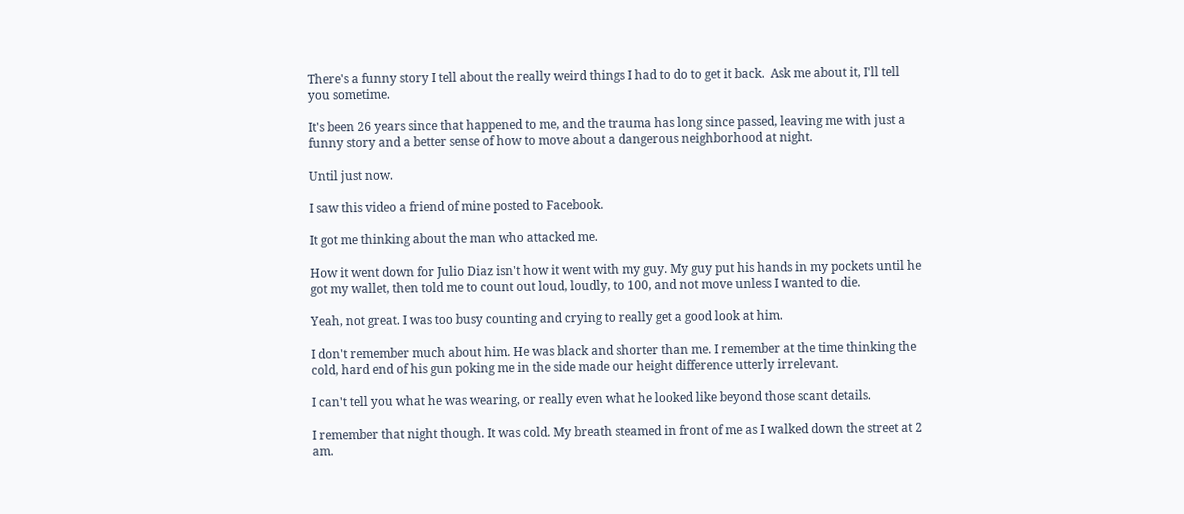There's a funny story I tell about the really weird things I had to do to get it back.  Ask me about it, I'll tell you sometime.

It's been 26 years since that happened to me, and the trauma has long since passed, leaving me with just a funny story and a better sense of how to move about a dangerous neighborhood at night.

Until just now.

I saw this video a friend of mine posted to Facebook.

It got me thinking about the man who attacked me.

How it went down for Julio Diaz isn't how it went with my guy. My guy put his hands in my pockets until he got my wallet, then told me to count out loud, loudly, to 100, and not move unless I wanted to die.

Yeah, not great. I was too busy counting and crying to really get a good look at him.

I don't remember much about him. He was black and shorter than me. I remember at the time thinking the cold, hard end of his gun poking me in the side made our height difference utterly irrelevant.

I can't tell you what he was wearing, or really even what he looked like beyond those scant details.

I remember that night though. It was cold. My breath steamed in front of me as I walked down the street at 2 am.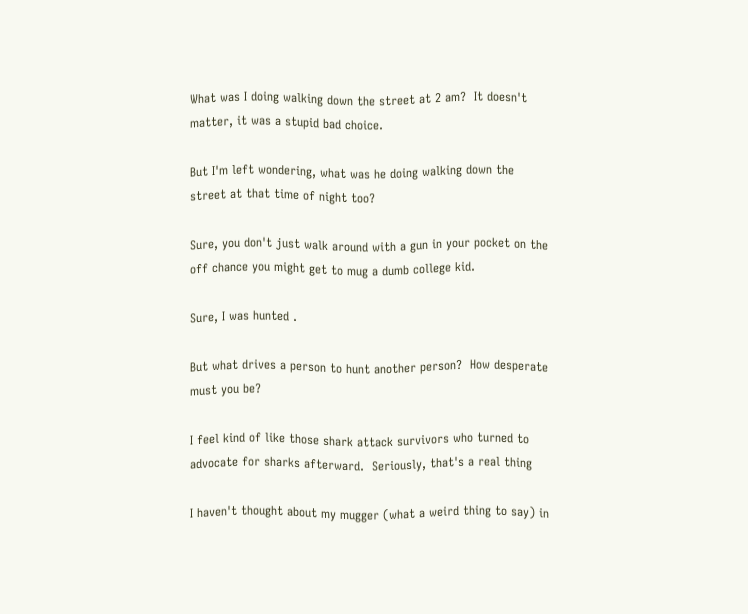What was I doing walking down the street at 2 am?  It doesn't matter, it was a stupid bad choice.

But I'm left wondering, what was he doing walking down the street at that time of night too?

Sure, you don't just walk around with a gun in your pocket on the off chance you might get to mug a dumb college kid.

Sure, I was hunted .

But what drives a person to hunt another person?  How desperate must you be?

I feel kind of like those shark attack survivors who turned to advocate for sharks afterward.  Seriously, that's a real thing

I haven't thought about my mugger (what a weird thing to say) in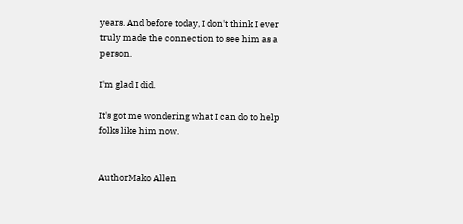years. And before today, I don't think I ever truly made the connection to see him as a person.

I'm glad I did.

It's got me wondering what I can do to help folks like him now.


AuthorMako Allen